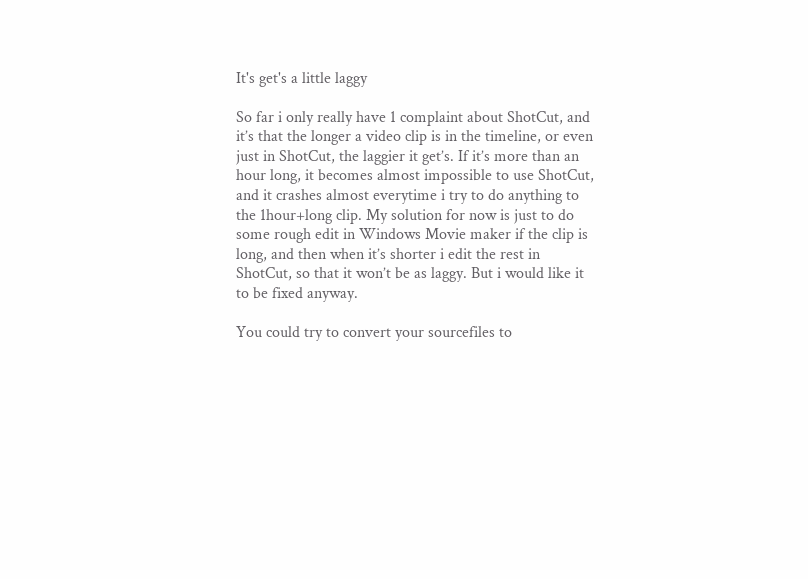It's get's a little laggy

So far i only really have 1 complaint about ShotCut, and it’s that the longer a video clip is in the timeline, or even just in ShotCut, the laggier it get’s. If it’s more than an hour long, it becomes almost impossible to use ShotCut, and it crashes almost everytime i try to do anything to the 1hour+long clip. My solution for now is just to do some rough edit in Windows Movie maker if the clip is long, and then when it’s shorter i edit the rest in ShotCut, so that it won’t be as laggy. But i would like it to be fixed anyway.

You could try to convert your sourcefiles to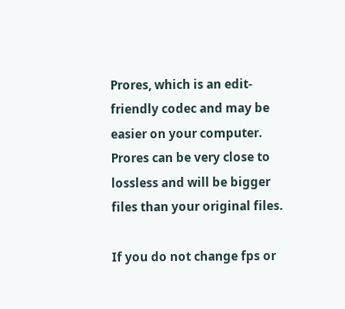Prores, which is an edit-friendly codec and may be easier on your computer. Prores can be very close to lossless and will be bigger files than your original files.

If you do not change fps or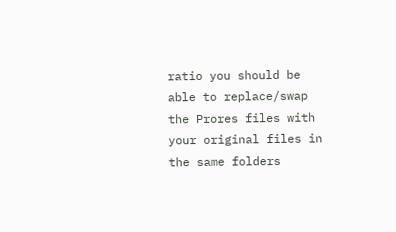ratio you should be able to replace/swap the Prores files with your original files in the same folders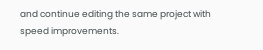and continue editing the same project with speed improvements.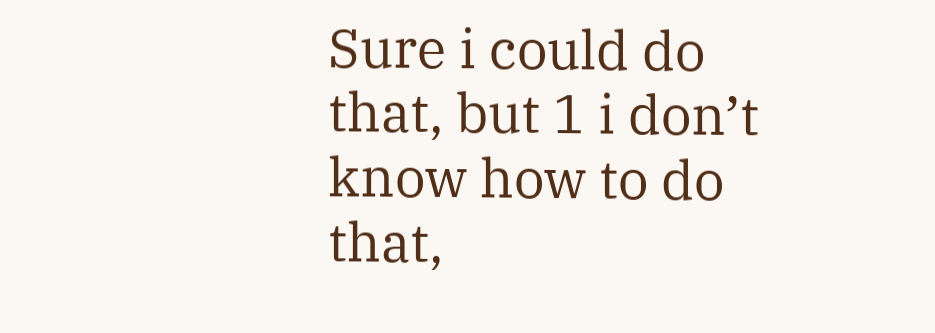Sure i could do that, but 1 i don’t know how to do that,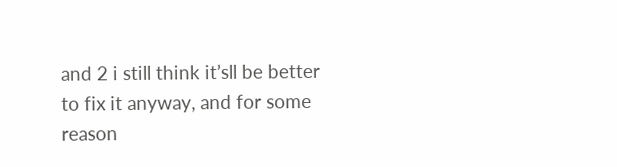and 2 i still think it’sll be better to fix it anyway, and for some reason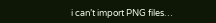i can’t import PNG files…